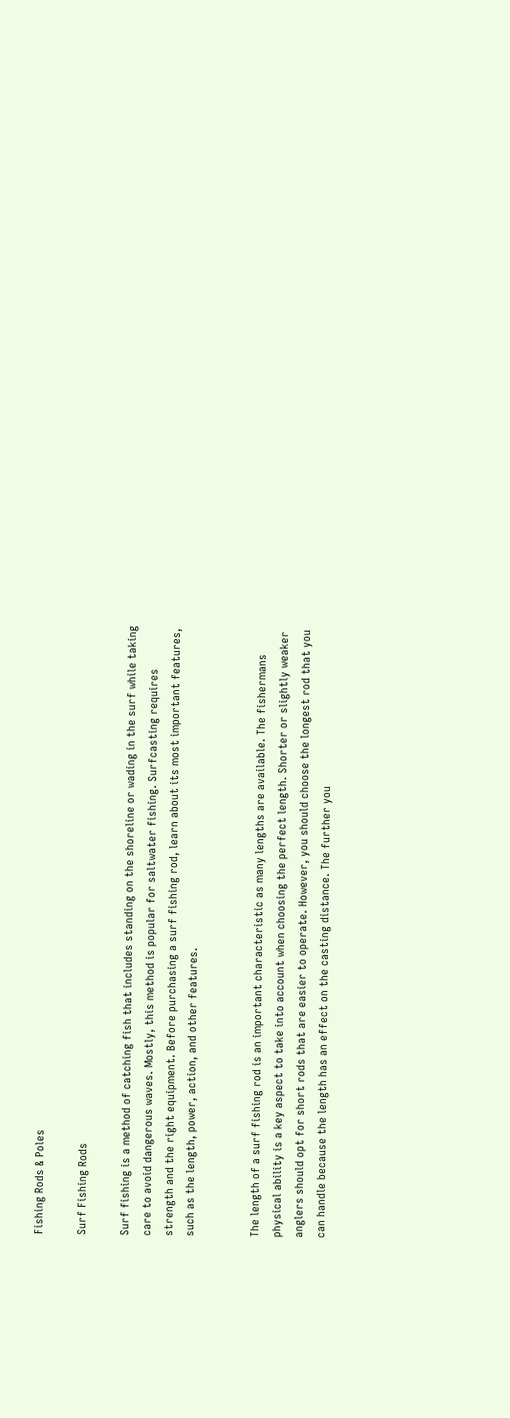Fishing Rods & Poles

Surf Fishing Rods

Surf fishing is a method of catching fish that includes standing on the shoreline or wading in the surf while taking care to avoid dangerous waves. Mostly, this method is popular for saltwater fishing. Surfcasting requires strength and the right equipment. Before purchasing a surf fishing rod, learn about its most important features, such as the length, power, action, and other features.


The length of a surf fishing rod is an important characteristic as many lengths are available. The fishermans physical ability is a key aspect to take into account when choosing the perfect length. Shorter or slightly weaker anglers should opt for short rods that are easier to operate. However, you should choose the longest rod that you can handle because the length has an effect on the casting distance. The further you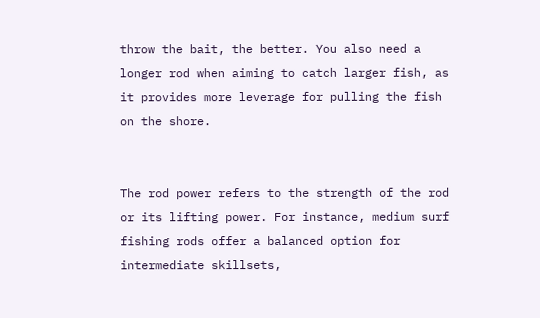throw the bait, the better. You also need a longer rod when aiming to catch larger fish, as it provides more leverage for pulling the fish on the shore.


The rod power refers to the strength of the rod or its lifting power. For instance, medium surf fishing rods offer a balanced option for intermediate skillsets,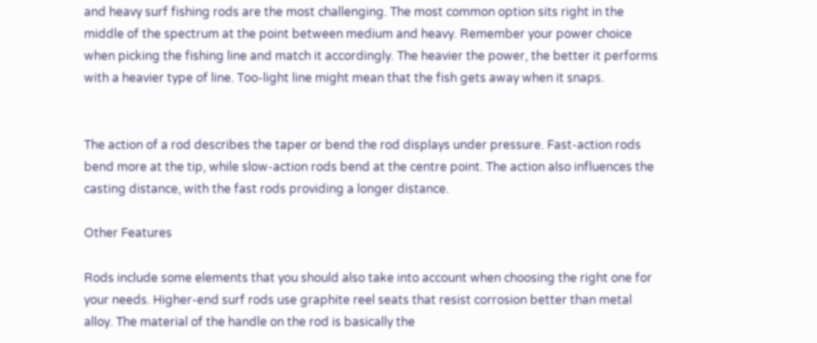and heavy surf fishing rods are the most challenging. The most common option sits right in the middle of the spectrum at the point between medium and heavy. Remember your power choice when picking the fishing line and match it accordingly. The heavier the power, the better it performs with a heavier type of line. Too-light line might mean that the fish gets away when it snaps.


The action of a rod describes the taper or bend the rod displays under pressure. Fast-action rods bend more at the tip, while slow-action rods bend at the centre point. The action also influences the casting distance, with the fast rods providing a longer distance.

Other Features

Rods include some elements that you should also take into account when choosing the right one for your needs. Higher-end surf rods use graphite reel seats that resist corrosion better than metal alloy. The material of the handle on the rod is basically the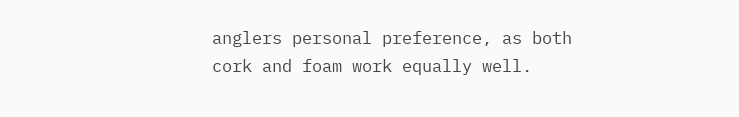anglers personal preference, as both cork and foam work equally well.